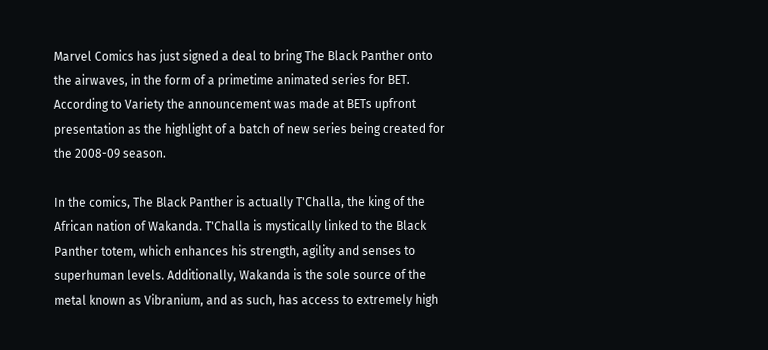Marvel Comics has just signed a deal to bring The Black Panther onto the airwaves, in the form of a primetime animated series for BET. According to Variety the announcement was made at BETs upfront presentation as the highlight of a batch of new series being created for the 2008-09 season.

In the comics, The Black Panther is actually T'Challa, the king of the African nation of Wakanda. T'Challa is mystically linked to the Black Panther totem, which enhances his strength, agility and senses to superhuman levels. Additionally, Wakanda is the sole source of the metal known as Vibranium, and as such, has access to extremely high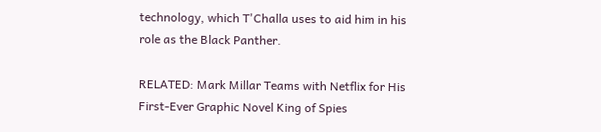technology, which T'Challa uses to aid him in his role as the Black Panther.

RELATED: Mark Millar Teams with Netflix for His First-Ever Graphic Novel King of Spies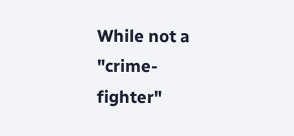While not a "crime-fighter"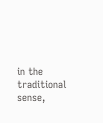in the traditional sense,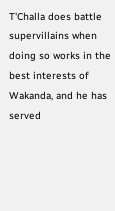T'Challa does battle supervillains when doing so works in the best interests of Wakanda, and he has served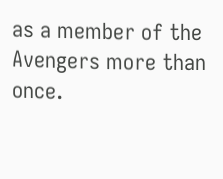as a member of the Avengers more than once.